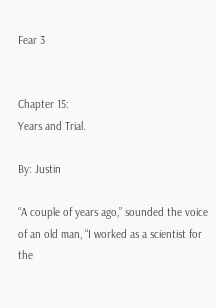Fear 3


Chapter 15:
Years and Trial.

By: Justin

“A couple of years ago,” sounded the voice of an old man, “I worked as a scientist for the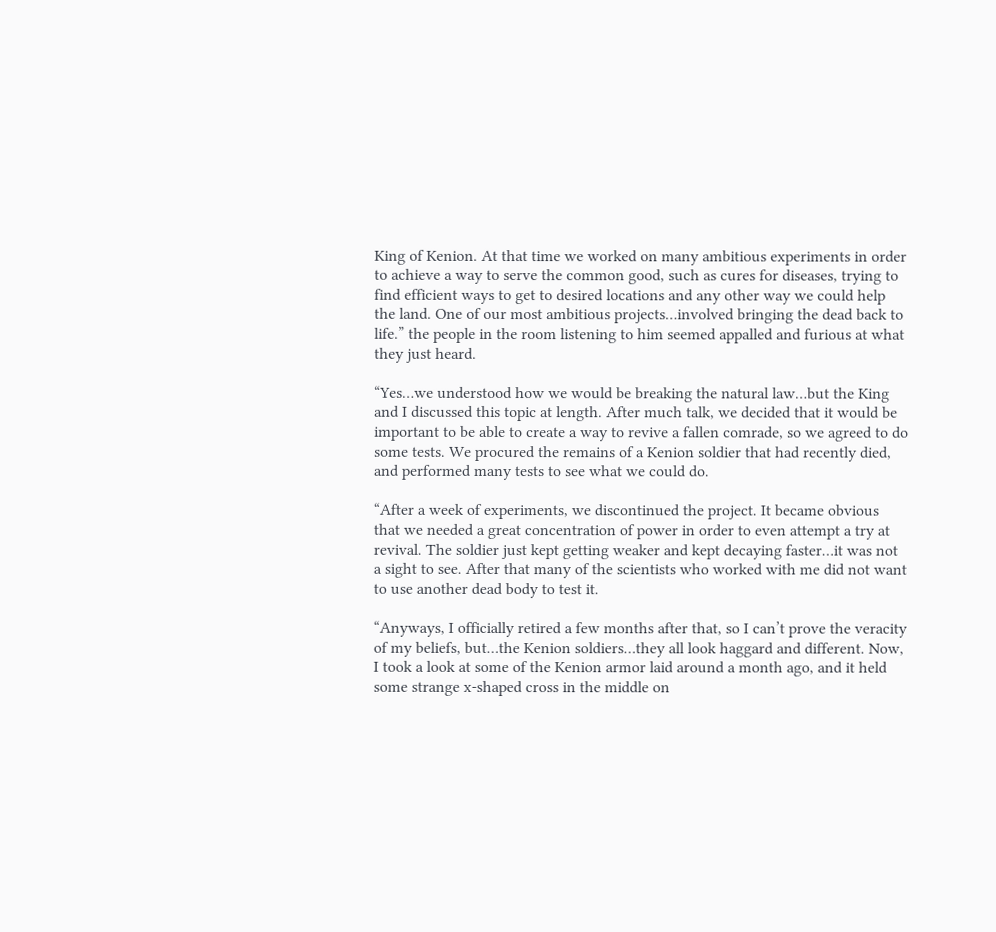King of Kenion. At that time we worked on many ambitious experiments in order to achieve a way to serve the common good, such as cures for diseases, trying to find efficient ways to get to desired locations and any other way we could help the land. One of our most ambitious projects…involved bringing the dead back to life.” the people in the room listening to him seemed appalled and furious at what they just heard.

“Yes…we understood how we would be breaking the natural law…but the King and I discussed this topic at length. After much talk, we decided that it would be important to be able to create a way to revive a fallen comrade, so we agreed to do some tests. We procured the remains of a Kenion soldier that had recently died, and performed many tests to see what we could do.

“After a week of experiments, we discontinued the project. It became obvious that we needed a great concentration of power in order to even attempt a try at revival. The soldier just kept getting weaker and kept decaying faster…it was not a sight to see. After that many of the scientists who worked with me did not want to use another dead body to test it.

“Anyways, I officially retired a few months after that, so I can’t prove the veracity of my beliefs, but…the Kenion soldiers…they all look haggard and different. Now, I took a look at some of the Kenion armor laid around a month ago, and it held some strange x-shaped cross in the middle on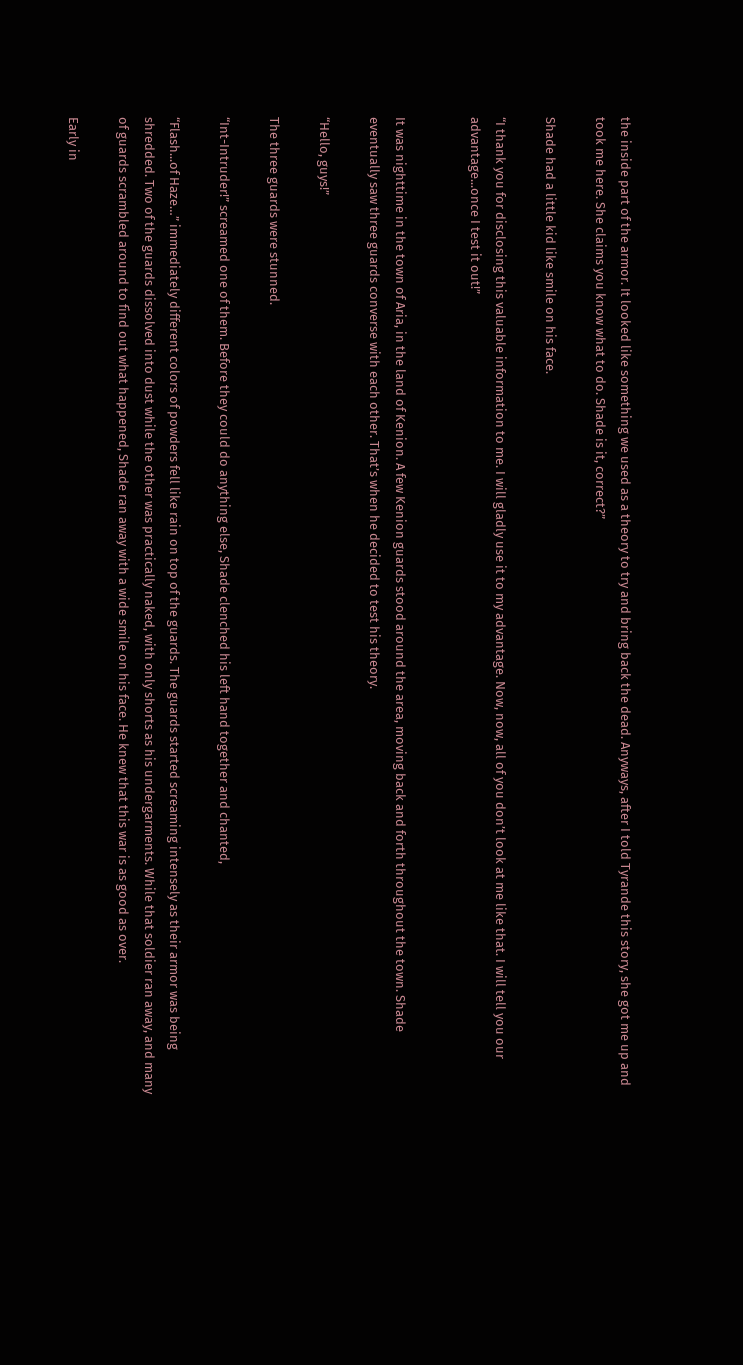the inside part of the armor. It looked like something we used as a theory to try and bring back the dead. Anyways, after I told Tyrande this story, she got me up and took me here. She claims you know what to do. Shade is it, correct?”

Shade had a little kid like smile on his face.

“I thank you for disclosing this valuable information to me. I will gladly use it to my advantage. Now, now, all of you don’t look at me like that. I will tell you our advantage...once I test it out!”


It was nighttime in the town of Aria, in the land of Kenion. A few Kenion guards stood around the area, moving back and forth throughout the town. Shade eventually saw three guards converse with each other. That’s when he decided to test his theory.

“Hello, guys!”

The three guards were stunned.

“Int-Intruder!” screamed one of them. Before they could do anything else, Shade clenched his left hand together and chanted,

“Flash...of Haze…” immediately different colors of powders fell like rain on top of the guards. The guards started screaming intensely as their armor was being shredded. Two of the guards dissolved into dust while the other was practically naked, with only shorts as his undergarments. While that soldier ran away, and many of guards scrambled around to find out what happened, Shade ran away with a wide smile on his face. He knew that this war is as good as over.

Early in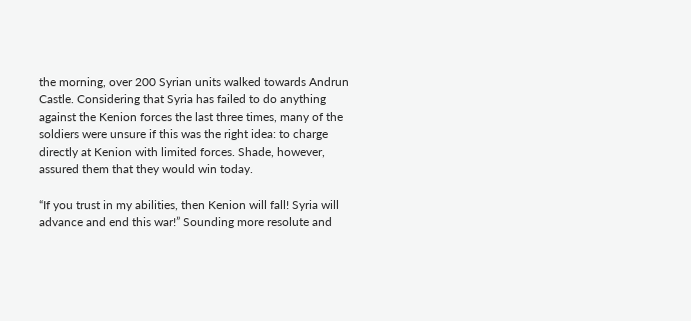the morning, over 200 Syrian units walked towards Andrun Castle. Considering that Syria has failed to do anything against the Kenion forces the last three times, many of the soldiers were unsure if this was the right idea: to charge directly at Kenion with limited forces. Shade, however, assured them that they would win today.

“If you trust in my abilities, then Kenion will fall! Syria will advance and end this war!” Sounding more resolute and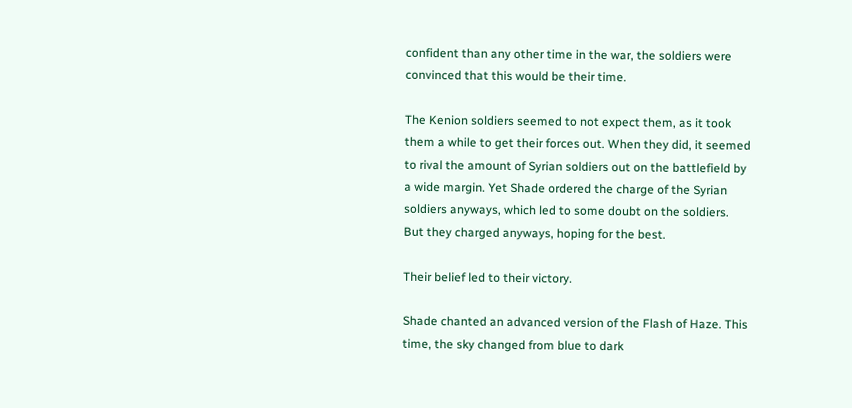confident than any other time in the war, the soldiers were convinced that this would be their time.

The Kenion soldiers seemed to not expect them, as it took them a while to get their forces out. When they did, it seemed to rival the amount of Syrian soldiers out on the battlefield by a wide margin. Yet Shade ordered the charge of the Syrian soldiers anyways, which led to some doubt on the soldiers. But they charged anyways, hoping for the best.

Their belief led to their victory.

Shade chanted an advanced version of the Flash of Haze. This time, the sky changed from blue to dark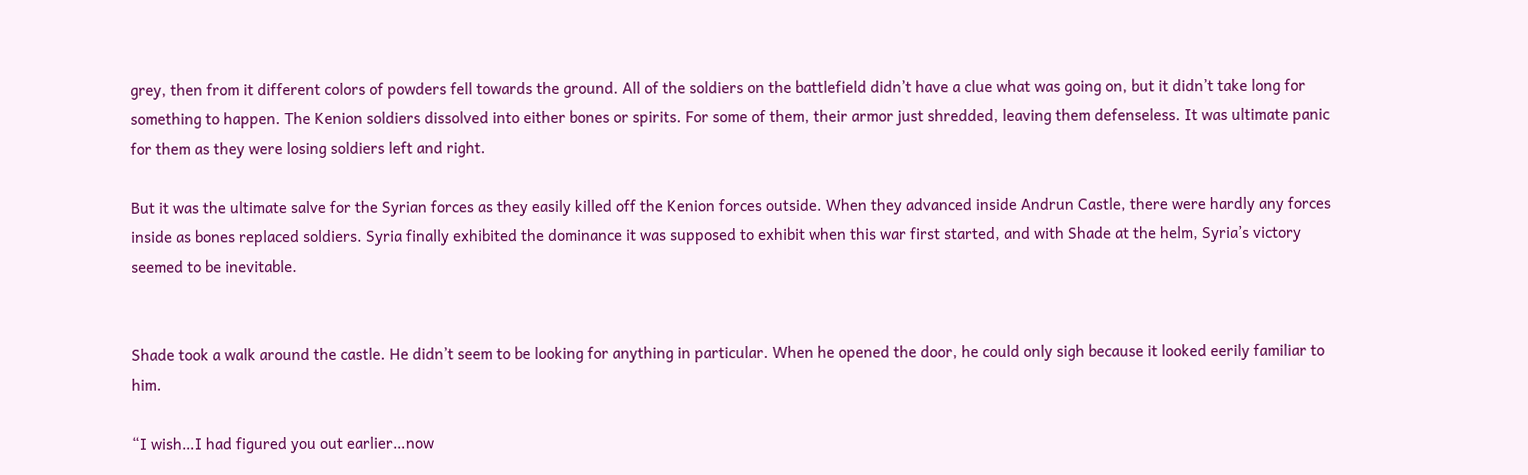grey, then from it different colors of powders fell towards the ground. All of the soldiers on the battlefield didn’t have a clue what was going on, but it didn’t take long for something to happen. The Kenion soldiers dissolved into either bones or spirits. For some of them, their armor just shredded, leaving them defenseless. It was ultimate panic for them as they were losing soldiers left and right.

But it was the ultimate salve for the Syrian forces as they easily killed off the Kenion forces outside. When they advanced inside Andrun Castle, there were hardly any forces inside as bones replaced soldiers. Syria finally exhibited the dominance it was supposed to exhibit when this war first started, and with Shade at the helm, Syria’s victory seemed to be inevitable.


Shade took a walk around the castle. He didn’t seem to be looking for anything in particular. When he opened the door, he could only sigh because it looked eerily familiar to him.

“I wish…I had figured you out earlier…now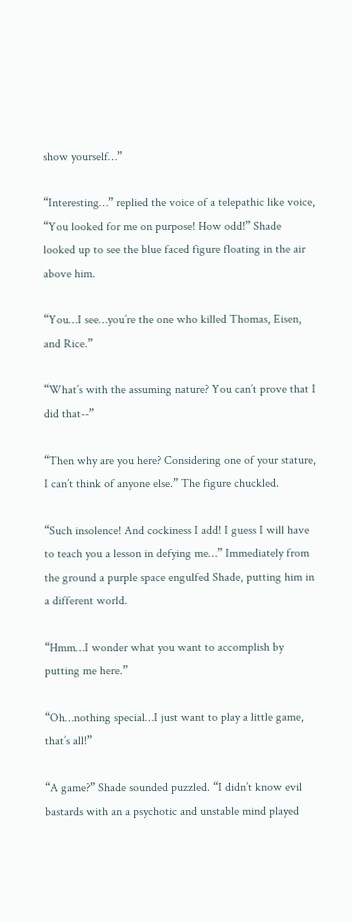show yourself…”

“Interesting…” replied the voice of a telepathic like voice, “You looked for me on purpose! How odd!” Shade looked up to see the blue faced figure floating in the air above him.

“You…I see…you’re the one who killed Thomas, Eisen, and Rice.”

“What’s with the assuming nature? You can’t prove that I did that--”

“Then why are you here? Considering one of your stature, I can’t think of anyone else.” The figure chuckled.

“Such insolence! And cockiness I add! I guess I will have to teach you a lesson in defying me…” Immediately from the ground a purple space engulfed Shade, putting him in a different world.

“Hmm…I wonder what you want to accomplish by putting me here.”

“Oh…nothing special…I just want to play a little game, that’s all!”

“A game?” Shade sounded puzzled. “I didn’t know evil bastards with an a psychotic and unstable mind played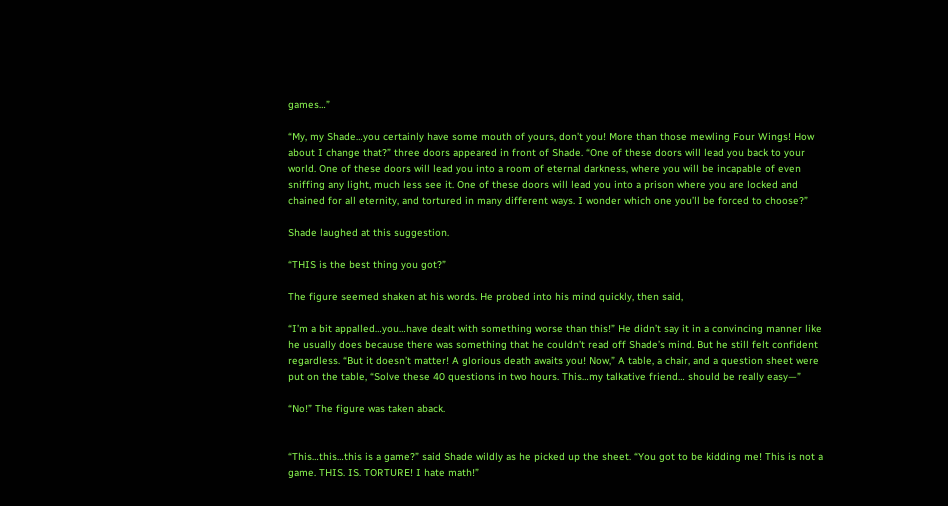games…”

“My, my Shade…you certainly have some mouth of yours, don’t you! More than those mewling Four Wings! How about I change that?” three doors appeared in front of Shade. “One of these doors will lead you back to your world. One of these doors will lead you into a room of eternal darkness, where you will be incapable of even sniffing any light, much less see it. One of these doors will lead you into a prison where you are locked and chained for all eternity, and tortured in many different ways. I wonder which one you’ll be forced to choose?”

Shade laughed at this suggestion.

“THIS is the best thing you got?”

The figure seemed shaken at his words. He probed into his mind quickly, then said,

“I’m a bit appalled…you…have dealt with something worse than this!” He didn’t say it in a convincing manner like he usually does because there was something that he couldn’t read off Shade’s mind. But he still felt confident regardless. “But it doesn’t matter! A glorious death awaits you! Now,” A table, a chair, and a question sheet were put on the table, “Solve these 40 questions in two hours. This…my talkative friend… should be really easy—”

“No!” The figure was taken aback.


“This…this…this is a game?” said Shade wildly as he picked up the sheet. “You got to be kidding me! This is not a game. THIS. IS. TORTURE! I hate math!”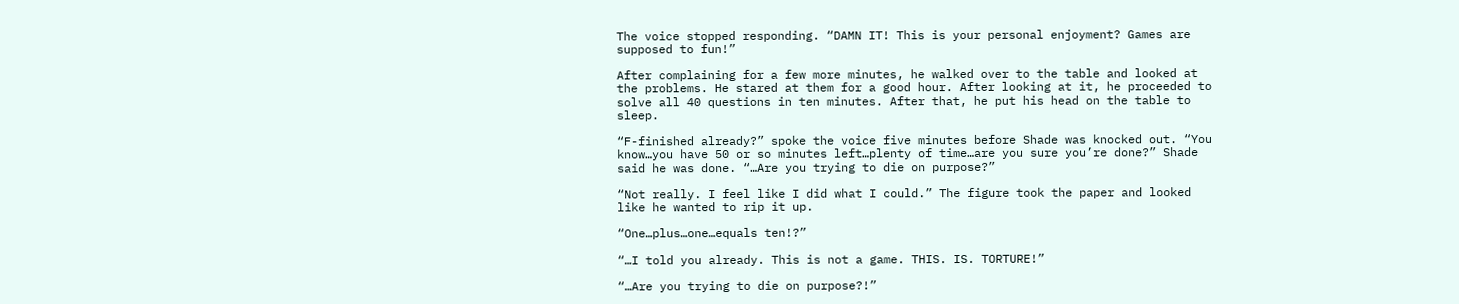The voice stopped responding. “DAMN IT! This is your personal enjoyment? Games are supposed to fun!”

After complaining for a few more minutes, he walked over to the table and looked at the problems. He stared at them for a good hour. After looking at it, he proceeded to solve all 40 questions in ten minutes. After that, he put his head on the table to sleep.

“F-finished already?” spoke the voice five minutes before Shade was knocked out. “You know…you have 50 or so minutes left…plenty of time…are you sure you’re done?” Shade said he was done. “…Are you trying to die on purpose?”

“Not really. I feel like I did what I could.” The figure took the paper and looked like he wanted to rip it up.

“One…plus…one…equals ten!?”

“…I told you already. This is not a game. THIS. IS. TORTURE!”

“…Are you trying to die on purpose?!”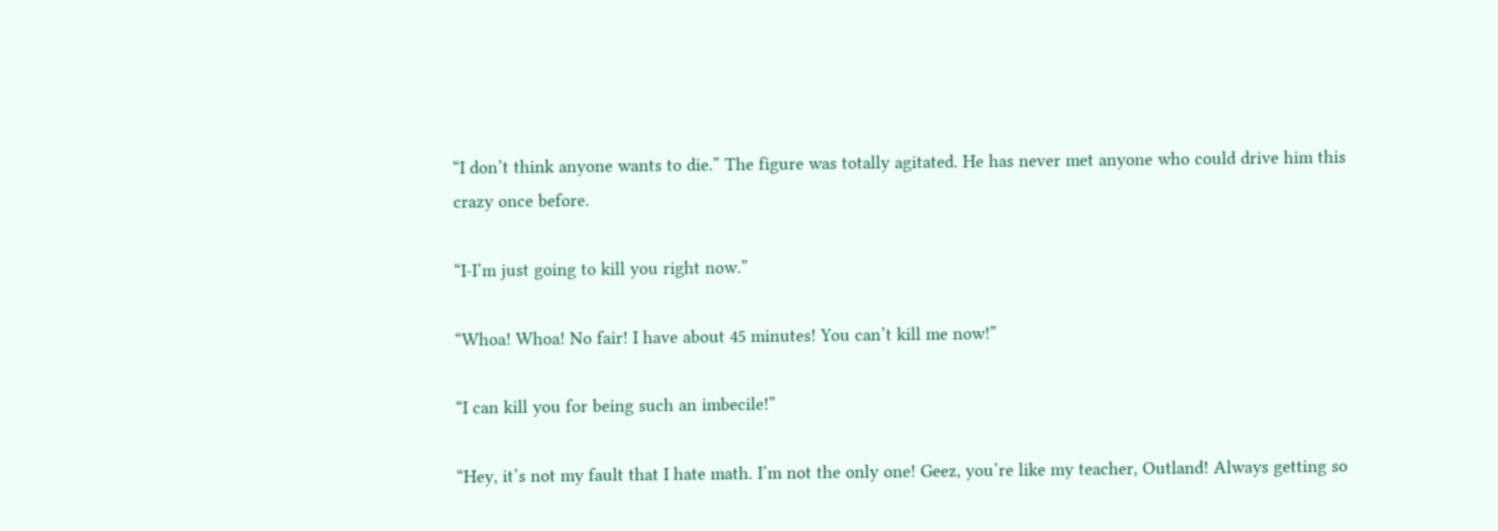“I don’t think anyone wants to die.” The figure was totally agitated. He has never met anyone who could drive him this crazy once before.

“I-I’m just going to kill you right now.”

“Whoa! Whoa! No fair! I have about 45 minutes! You can’t kill me now!”

“I can kill you for being such an imbecile!”

“Hey, it’s not my fault that I hate math. I’m not the only one! Geez, you’re like my teacher, Outland! Always getting so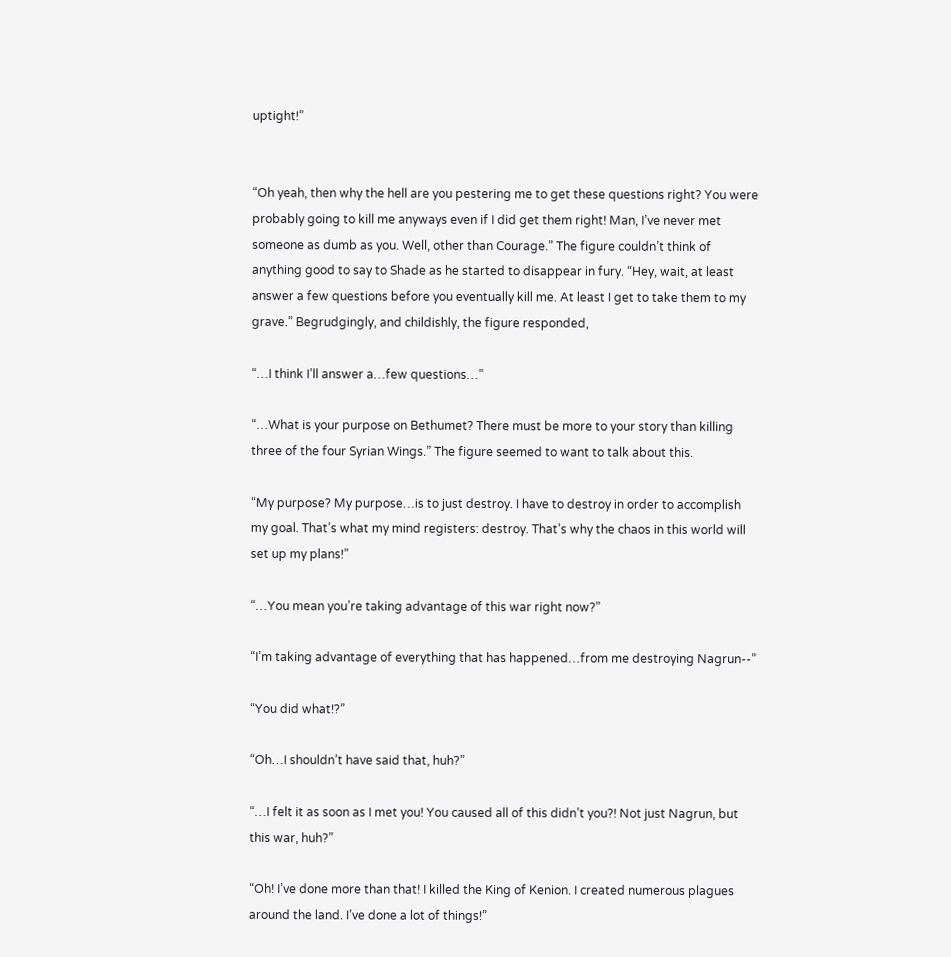uptight!”


“Oh yeah, then why the hell are you pestering me to get these questions right? You were probably going to kill me anyways even if I did get them right! Man, I’ve never met someone as dumb as you. Well, other than Courage.” The figure couldn’t think of anything good to say to Shade as he started to disappear in fury. “Hey, wait, at least answer a few questions before you eventually kill me. At least I get to take them to my grave.” Begrudgingly, and childishly, the figure responded,

“…I think I’ll answer a…few questions…”

“…What is your purpose on Bethumet? There must be more to your story than killing three of the four Syrian Wings.” The figure seemed to want to talk about this.

“My purpose? My purpose…is to just destroy. I have to destroy in order to accomplish my goal. That’s what my mind registers: destroy. That’s why the chaos in this world will set up my plans!”

“…You mean you’re taking advantage of this war right now?”

“I’m taking advantage of everything that has happened…from me destroying Nagrun--”

“You did what!?”

“Oh…I shouldn’t have said that, huh?”

“…I felt it as soon as I met you! You caused all of this didn’t you?! Not just Nagrun, but this war, huh?”

“Oh! I’ve done more than that! I killed the King of Kenion. I created numerous plagues around the land. I’ve done a lot of things!”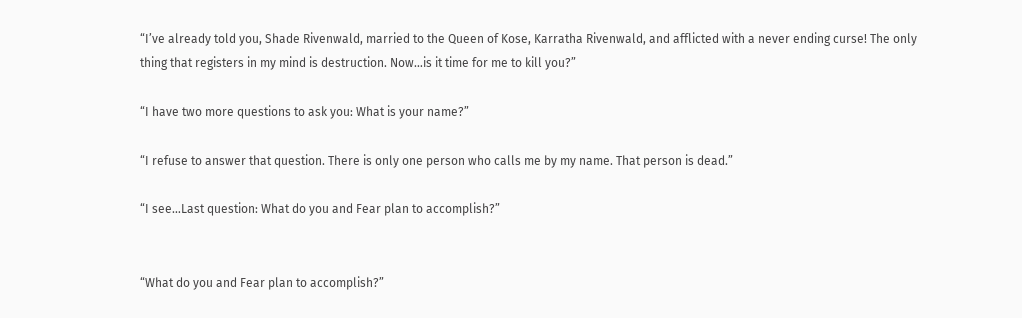“I’ve already told you, Shade Rivenwald, married to the Queen of Kose, Karratha Rivenwald, and afflicted with a never ending curse! The only thing that registers in my mind is destruction. Now…is it time for me to kill you?”

“I have two more questions to ask you: What is your name?”

“I refuse to answer that question. There is only one person who calls me by my name. That person is dead.”

“I see…Last question: What do you and Fear plan to accomplish?”


“What do you and Fear plan to accomplish?”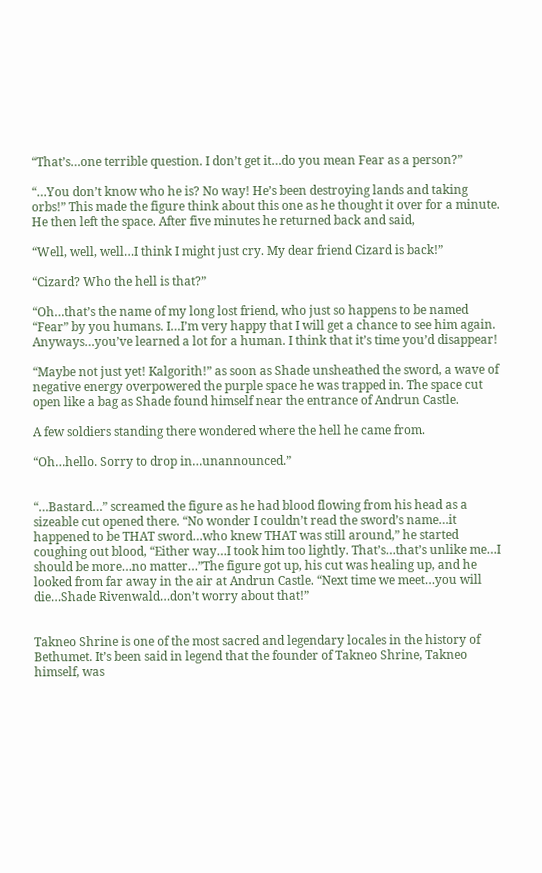“That’s…one terrible question. I don’t get it…do you mean Fear as a person?”

“…You don’t know who he is? No way! He’s been destroying lands and taking orbs!” This made the figure think about this one as he thought it over for a minute. He then left the space. After five minutes he returned back and said,

“Well, well, well…I think I might just cry. My dear friend Cizard is back!”

“Cizard? Who the hell is that?”

“Oh…that’s the name of my long lost friend, who just so happens to be named “Fear” by you humans. I…I’m very happy that I will get a chance to see him again. Anyways…you’ve learned a lot for a human. I think that it’s time you’d disappear!

“Maybe not just yet! Kalgorith!” as soon as Shade unsheathed the sword, a wave of negative energy overpowered the purple space he was trapped in. The space cut open like a bag as Shade found himself near the entrance of Andrun Castle.

A few soldiers standing there wondered where the hell he came from.

“Oh…hello. Sorry to drop in…unannounced.”


“…Bastard…” screamed the figure as he had blood flowing from his head as a sizeable cut opened there. “No wonder I couldn’t read the sword’s name…it happened to be THAT sword…who knew THAT was still around,” he started coughing out blood, “Either way…I took him too lightly. That’s…that’s unlike me…I should be more…no matter…”The figure got up, his cut was healing up, and he looked from far away in the air at Andrun Castle. “Next time we meet…you will die…Shade Rivenwald…don’t worry about that!”


Takneo Shrine is one of the most sacred and legendary locales in the history of Bethumet. It’s been said in legend that the founder of Takneo Shrine, Takneo himself, was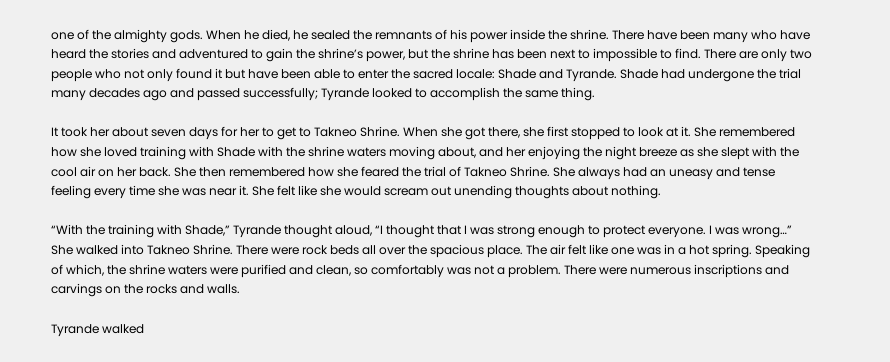one of the almighty gods. When he died, he sealed the remnants of his power inside the shrine. There have been many who have heard the stories and adventured to gain the shrine’s power, but the shrine has been next to impossible to find. There are only two people who not only found it but have been able to enter the sacred locale: Shade and Tyrande. Shade had undergone the trial many decades ago and passed successfully; Tyrande looked to accomplish the same thing.

It took her about seven days for her to get to Takneo Shrine. When she got there, she first stopped to look at it. She remembered how she loved training with Shade with the shrine waters moving about, and her enjoying the night breeze as she slept with the cool air on her back. She then remembered how she feared the trial of Takneo Shrine. She always had an uneasy and tense feeling every time she was near it. She felt like she would scream out unending thoughts about nothing.

“With the training with Shade,” Tyrande thought aloud, “I thought that I was strong enough to protect everyone. I was wrong…” She walked into Takneo Shrine. There were rock beds all over the spacious place. The air felt like one was in a hot spring. Speaking of which, the shrine waters were purified and clean, so comfortably was not a problem. There were numerous inscriptions and carvings on the rocks and walls.

Tyrande walked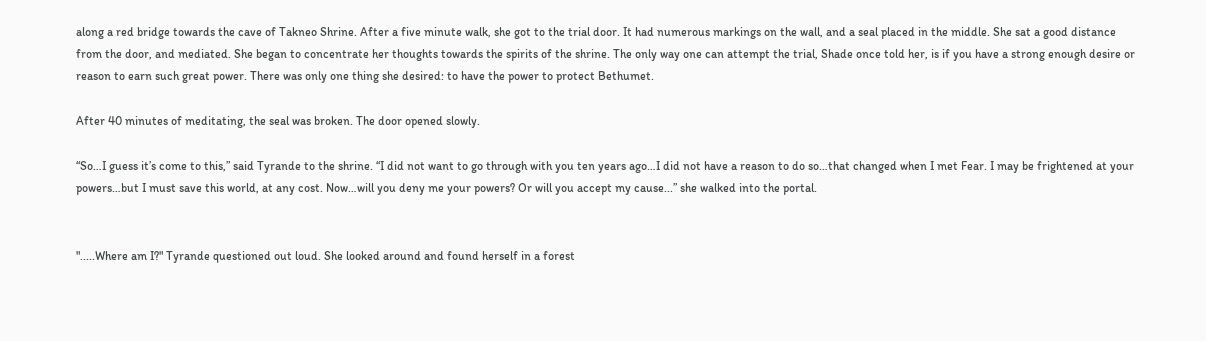along a red bridge towards the cave of Takneo Shrine. After a five minute walk, she got to the trial door. It had numerous markings on the wall, and a seal placed in the middle. She sat a good distance from the door, and mediated. She began to concentrate her thoughts towards the spirits of the shrine. The only way one can attempt the trial, Shade once told her, is if you have a strong enough desire or reason to earn such great power. There was only one thing she desired: to have the power to protect Bethumet.

After 40 minutes of meditating, the seal was broken. The door opened slowly.

“So…I guess it’s come to this,” said Tyrande to the shrine. “I did not want to go through with you ten years ago…I did not have a reason to do so…that changed when I met Fear. I may be frightened at your powers…but I must save this world, at any cost. Now…will you deny me your powers? Or will you accept my cause...” she walked into the portal.


".....Where am I?" Tyrande questioned out loud. She looked around and found herself in a forest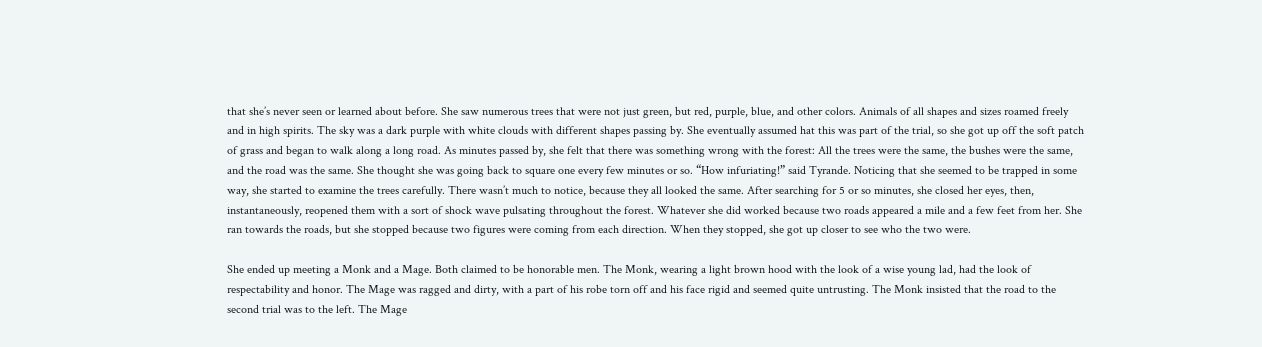that she’s never seen or learned about before. She saw numerous trees that were not just green, but red, purple, blue, and other colors. Animals of all shapes and sizes roamed freely and in high spirits. The sky was a dark purple with white clouds with different shapes passing by. She eventually assumed hat this was part of the trial, so she got up off the soft patch of grass and began to walk along a long road. As minutes passed by, she felt that there was something wrong with the forest: All the trees were the same, the bushes were the same, and the road was the same. She thought she was going back to square one every few minutes or so. “How infuriating!” said Tyrande. Noticing that she seemed to be trapped in some way, she started to examine the trees carefully. There wasn’t much to notice, because they all looked the same. After searching for 5 or so minutes, she closed her eyes, then, instantaneously, reopened them with a sort of shock wave pulsating throughout the forest. Whatever she did worked because two roads appeared a mile and a few feet from her. She ran towards the roads, but she stopped because two figures were coming from each direction. When they stopped, she got up closer to see who the two were.

She ended up meeting a Monk and a Mage. Both claimed to be honorable men. The Monk, wearing a light brown hood with the look of a wise young lad, had the look of respectability and honor. The Mage was ragged and dirty, with a part of his robe torn off and his face rigid and seemed quite untrusting. The Monk insisted that the road to the second trial was to the left. The Mage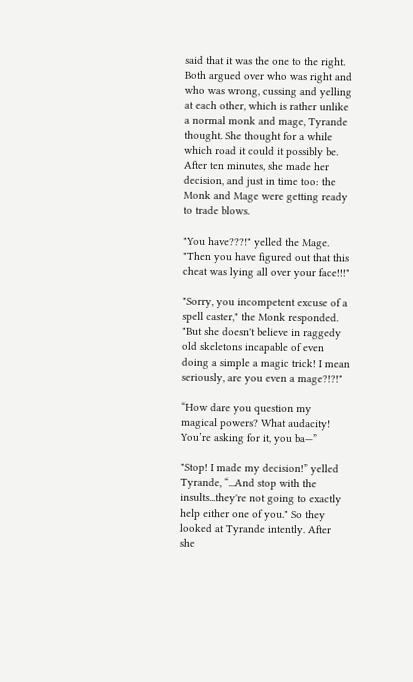said that it was the one to the right. Both argued over who was right and who was wrong, cussing and yelling at each other, which is rather unlike a normal monk and mage, Tyrande thought. She thought for a while which road it could it possibly be. After ten minutes, she made her decision, and just in time too: the Monk and Mage were getting ready to trade blows.

"You have???!" yelled the Mage. "Then you have figured out that this cheat was lying all over your face!!!"

"Sorry, you incompetent excuse of a spell caster," the Monk responded. "But she doesn't believe in raggedy old skeletons incapable of even doing a simple a magic trick! I mean seriously, are you even a mage?!?!"

“How dare you question my magical powers? What audacity! You’re asking for it, you ba—”

"Stop! I made my decision!” yelled Tyrande, “...And stop with the insults...they're not going to exactly help either one of you." So they looked at Tyrande intently. After she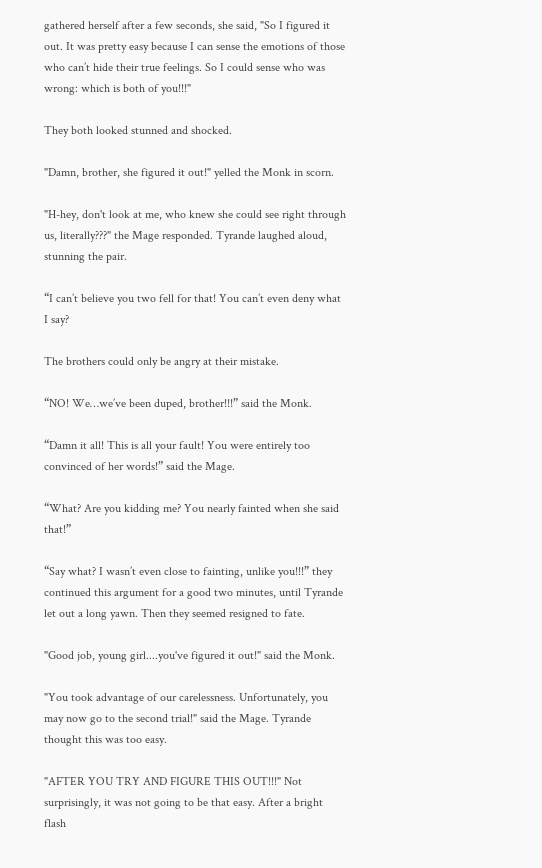gathered herself after a few seconds, she said, "So I figured it out. It was pretty easy because I can sense the emotions of those who can’t hide their true feelings. So I could sense who was wrong: which is both of you!!!"

They both looked stunned and shocked.

"Damn, brother, she figured it out!" yelled the Monk in scorn.

"H-hey, don't look at me, who knew she could see right through us, literally???" the Mage responded. Tyrande laughed aloud, stunning the pair.

“I can’t believe you two fell for that! You can’t even deny what I say?

The brothers could only be angry at their mistake.

“NO! We…we’ve been duped, brother!!!” said the Monk.

“Damn it all! This is all your fault! You were entirely too convinced of her words!” said the Mage.

“What? Are you kidding me? You nearly fainted when she said that!”

“Say what? I wasn’t even close to fainting, unlike you!!!” they continued this argument for a good two minutes, until Tyrande let out a long yawn. Then they seemed resigned to fate.

"Good job, young girl....you've figured it out!" said the Monk.

"You took advantage of our carelessness. Unfortunately, you may now go to the second trial!" said the Mage. Tyrande thought this was too easy.

"AFTER YOU TRY AND FIGURE THIS OUT!!!" Not surprisingly, it was not going to be that easy. After a bright flash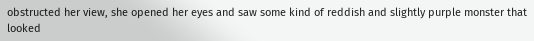obstructed her view, she opened her eyes and saw some kind of reddish and slightly purple monster that looked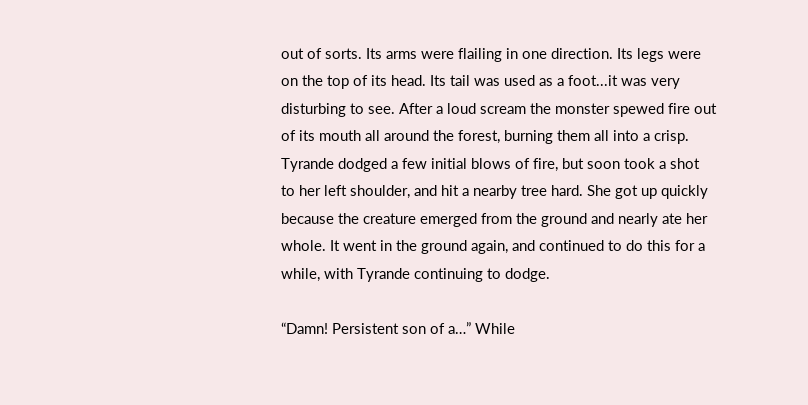out of sorts. Its arms were flailing in one direction. Its legs were on the top of its head. Its tail was used as a foot...it was very disturbing to see. After a loud scream the monster spewed fire out of its mouth all around the forest, burning them all into a crisp. Tyrande dodged a few initial blows of fire, but soon took a shot to her left shoulder, and hit a nearby tree hard. She got up quickly because the creature emerged from the ground and nearly ate her whole. It went in the ground again, and continued to do this for a while, with Tyrande continuing to dodge.

“Damn! Persistent son of a…” While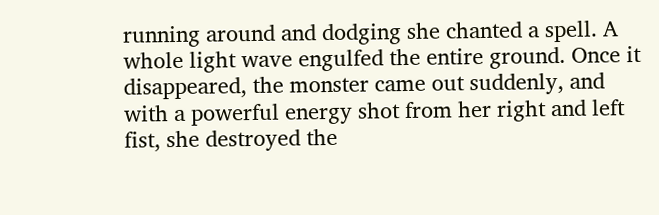running around and dodging she chanted a spell. A whole light wave engulfed the entire ground. Once it disappeared, the monster came out suddenly, and with a powerful energy shot from her right and left fist, she destroyed the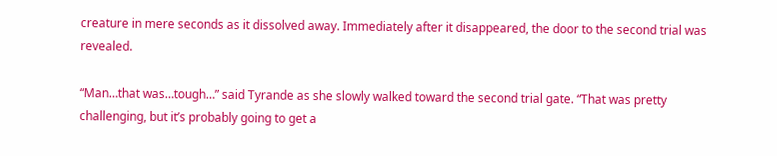creature in mere seconds as it dissolved away. Immediately after it disappeared, the door to the second trial was revealed.

“Man…that was…tough…” said Tyrande as she slowly walked toward the second trial gate. “That was pretty challenging, but it’s probably going to get a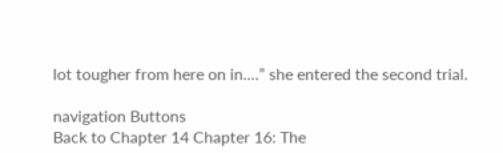lot tougher from here on in....” she entered the second trial.

navigation Buttons
Back to Chapter 14 Chapter 16: The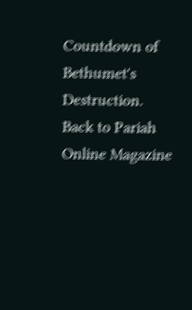Countdown of Bethumet's Destruction.
Back to Pariah Online Magazine